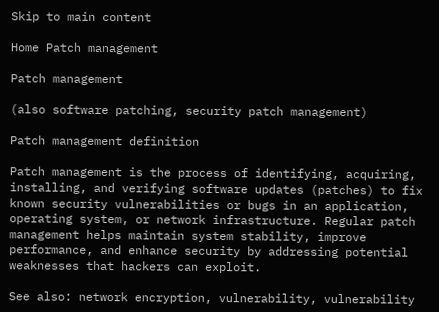Skip to main content

Home Patch management

Patch management

(also software patching, security patch management)

Patch management definition

Patch management is the process of identifying, acquiring, installing, and verifying software updates (patches) to fix known security vulnerabilities or bugs in an application, operating system, or network infrastructure. Regular patch management helps maintain system stability, improve performance, and enhance security by addressing potential weaknesses that hackers can exploit.

See also: network encryption, vulnerability, vulnerability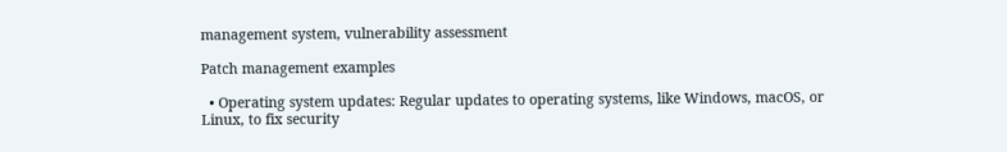management system, vulnerability assessment

Patch management examples

  • Operating system updates: Regular updates to operating systems, like Windows, macOS, or Linux, to fix security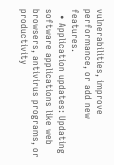vulnerabilities, improve performance, or add new features.
  • Application updates: Updating software applications like web browsers, antivirus programs, or productivity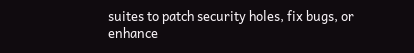suites to patch security holes, fix bugs, or enhance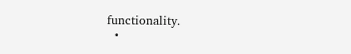functionality.
  •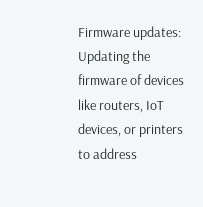Firmware updates: Updating the firmware of devices like routers, IoT devices, or printers to address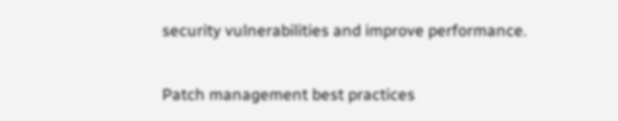security vulnerabilities and improve performance.

Patch management best practices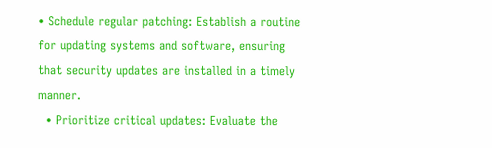• Schedule regular patching: Establish a routine for updating systems and software, ensuring that security updates are installed in a timely manner.
  • Prioritize critical updates: Evaluate the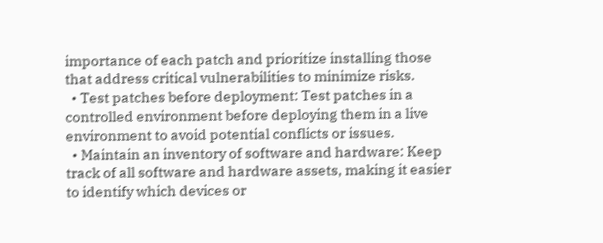importance of each patch and prioritize installing those that address critical vulnerabilities to minimize risks.
  • Test patches before deployment: Test patches in a controlled environment before deploying them in a live environment to avoid potential conflicts or issues.
  • Maintain an inventory of software and hardware: Keep track of all software and hardware assets, making it easier to identify which devices or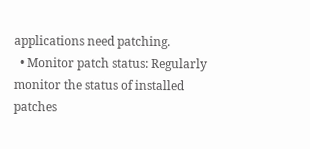applications need patching.
  • Monitor patch status: Regularly monitor the status of installed patches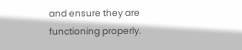and ensure they are functioning properly.